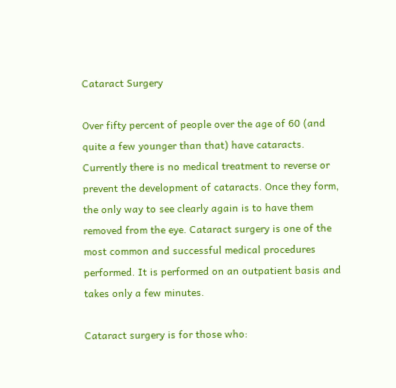Cataract Surgery

Over fifty percent of people over the age of 60 (and quite a few younger than that) have cataracts. Currently there is no medical treatment to reverse or prevent the development of cataracts. Once they form, the only way to see clearly again is to have them removed from the eye. Cataract surgery is one of the most common and successful medical procedures performed. It is performed on an outpatient basis and takes only a few minutes.

Cataract surgery is for those who: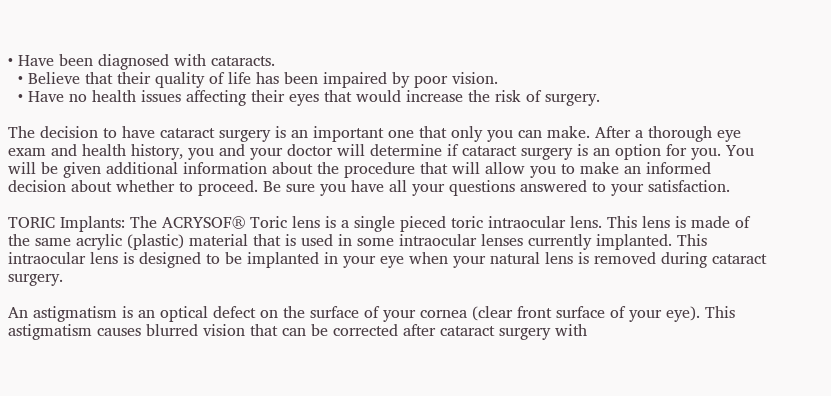• Have been diagnosed with cataracts.
  • Believe that their quality of life has been impaired by poor vision.
  • Have no health issues affecting their eyes that would increase the risk of surgery.

The decision to have cataract surgery is an important one that only you can make. After a thorough eye exam and health history, you and your doctor will determine if cataract surgery is an option for you. You will be given additional information about the procedure that will allow you to make an informed decision about whether to proceed. Be sure you have all your questions answered to your satisfaction.

TORIC Implants: The ACRYSOF® Toric lens is a single pieced toric intraocular lens. This lens is made of the same acrylic (plastic) material that is used in some intraocular lenses currently implanted. This intraocular lens is designed to be implanted in your eye when your natural lens is removed during cataract surgery.

An astigmatism is an optical defect on the surface of your cornea (clear front surface of your eye). This astigmatism causes blurred vision that can be corrected after cataract surgery with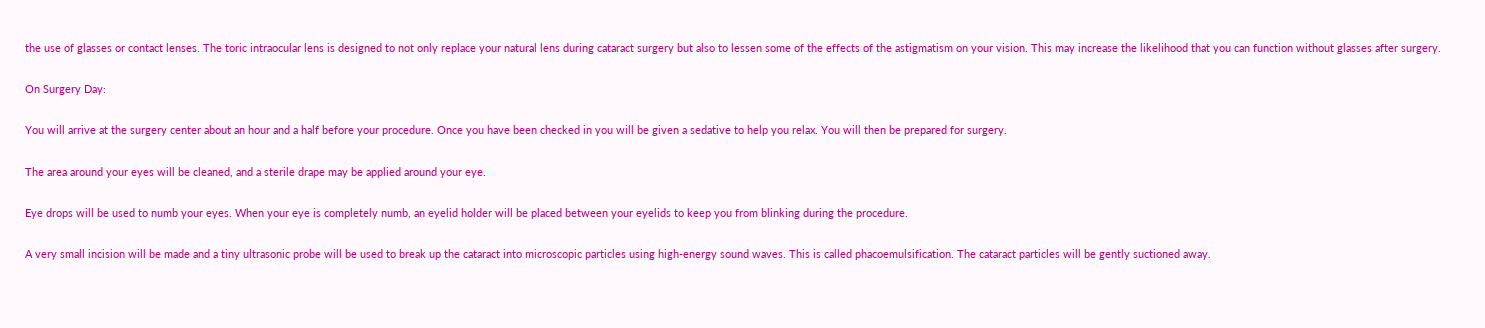the use of glasses or contact lenses. The toric intraocular lens is designed to not only replace your natural lens during cataract surgery but also to lessen some of the effects of the astigmatism on your vision. This may increase the likelihood that you can function without glasses after surgery.

On Surgery Day:

You will arrive at the surgery center about an hour and a half before your procedure. Once you have been checked in you will be given a sedative to help you relax. You will then be prepared for surgery.

The area around your eyes will be cleaned, and a sterile drape may be applied around your eye.

Eye drops will be used to numb your eyes. When your eye is completely numb, an eyelid holder will be placed between your eyelids to keep you from blinking during the procedure.

A very small incision will be made and a tiny ultrasonic probe will be used to break up the cataract into microscopic particles using high-energy sound waves. This is called phacoemulsification. The cataract particles will be gently suctioned away.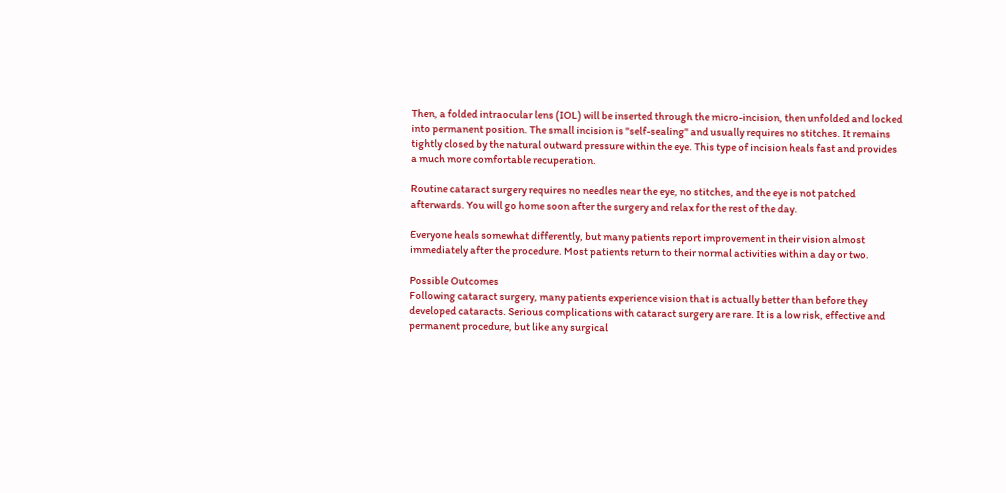Then, a folded intraocular lens (IOL) will be inserted through the micro-incision, then unfolded and locked into permanent position. The small incision is "self-sealing" and usually requires no stitches. It remains tightly closed by the natural outward pressure within the eye. This type of incision heals fast and provides a much more comfortable recuperation.

Routine cataract surgery requires no needles near the eye, no stitches, and the eye is not patched afterwards. You will go home soon after the surgery and relax for the rest of the day.

Everyone heals somewhat differently, but many patients report improvement in their vision almost immediately after the procedure. Most patients return to their normal activities within a day or two.

Possible Outcomes
Following cataract surgery, many patients experience vision that is actually better than before they developed cataracts. Serious complications with cataract surgery are rare. It is a low risk, effective and permanent procedure, but like any surgical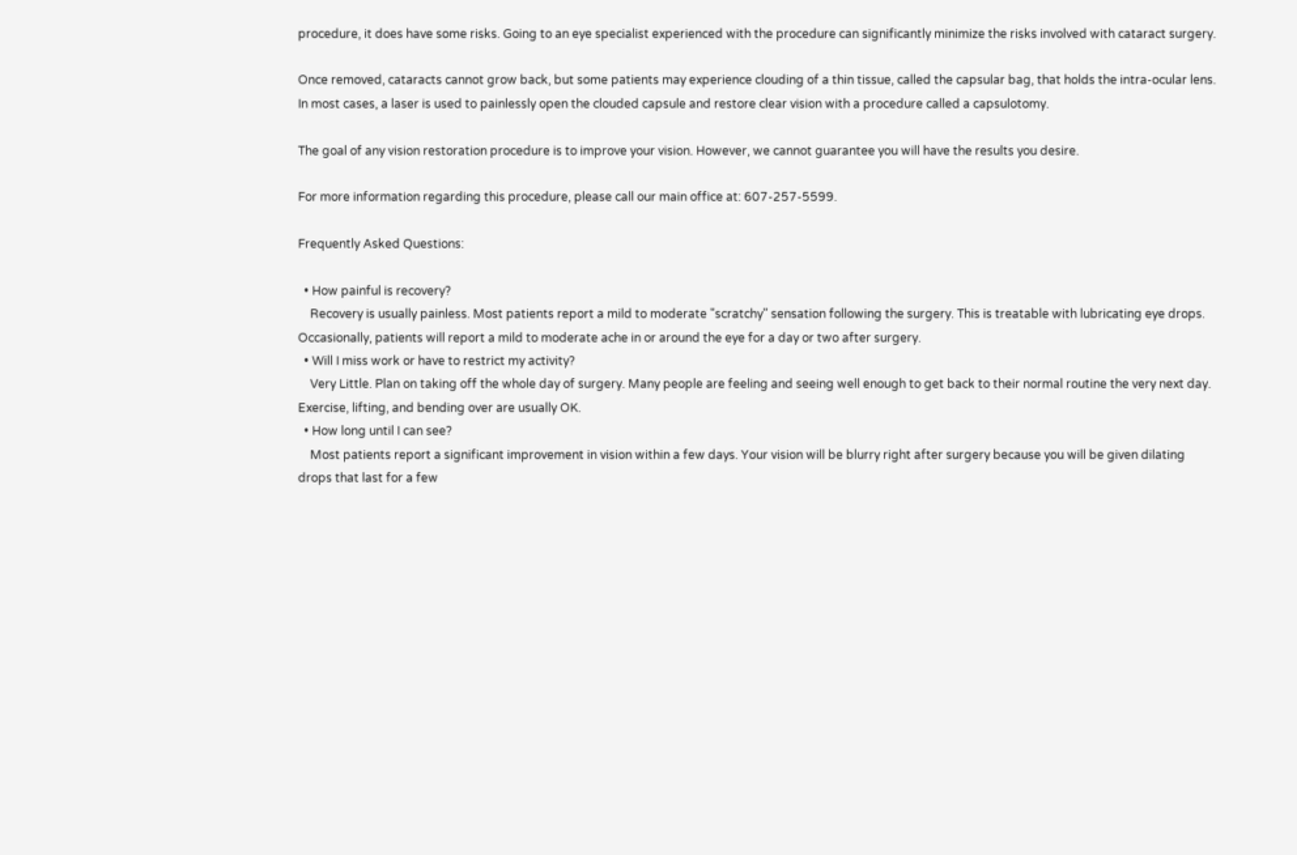procedure, it does have some risks. Going to an eye specialist experienced with the procedure can significantly minimize the risks involved with cataract surgery.

Once removed, cataracts cannot grow back, but some patients may experience clouding of a thin tissue, called the capsular bag, that holds the intra-ocular lens. In most cases, a laser is used to painlessly open the clouded capsule and restore clear vision with a procedure called a capsulotomy.

The goal of any vision restoration procedure is to improve your vision. However, we cannot guarantee you will have the results you desire.

For more information regarding this procedure, please call our main office at: 607-257-5599.

Frequently Asked Questions:

  • How painful is recovery?
    Recovery is usually painless. Most patients report a mild to moderate "scratchy" sensation following the surgery. This is treatable with lubricating eye drops. Occasionally, patients will report a mild to moderate ache in or around the eye for a day or two after surgery.
  • Will I miss work or have to restrict my activity?
    Very Little. Plan on taking off the whole day of surgery. Many people are feeling and seeing well enough to get back to their normal routine the very next day. Exercise, lifting, and bending over are usually OK.
  • How long until I can see?
    Most patients report a significant improvement in vision within a few days. Your vision will be blurry right after surgery because you will be given dilating drops that last for a few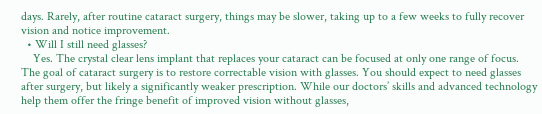days. Rarely, after routine cataract surgery, things may be slower, taking up to a few weeks to fully recover vision and notice improvement.
  • Will I still need glasses?
    Yes. The crystal clear lens implant that replaces your cataract can be focused at only one range of focus. The goal of cataract surgery is to restore correctable vision with glasses. You should expect to need glasses after surgery, but likely a significantly weaker prescription. While our doctors’ skills and advanced technology help them offer the fringe benefit of improved vision without glasses,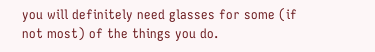you will definitely need glasses for some (if not most) of the things you do.